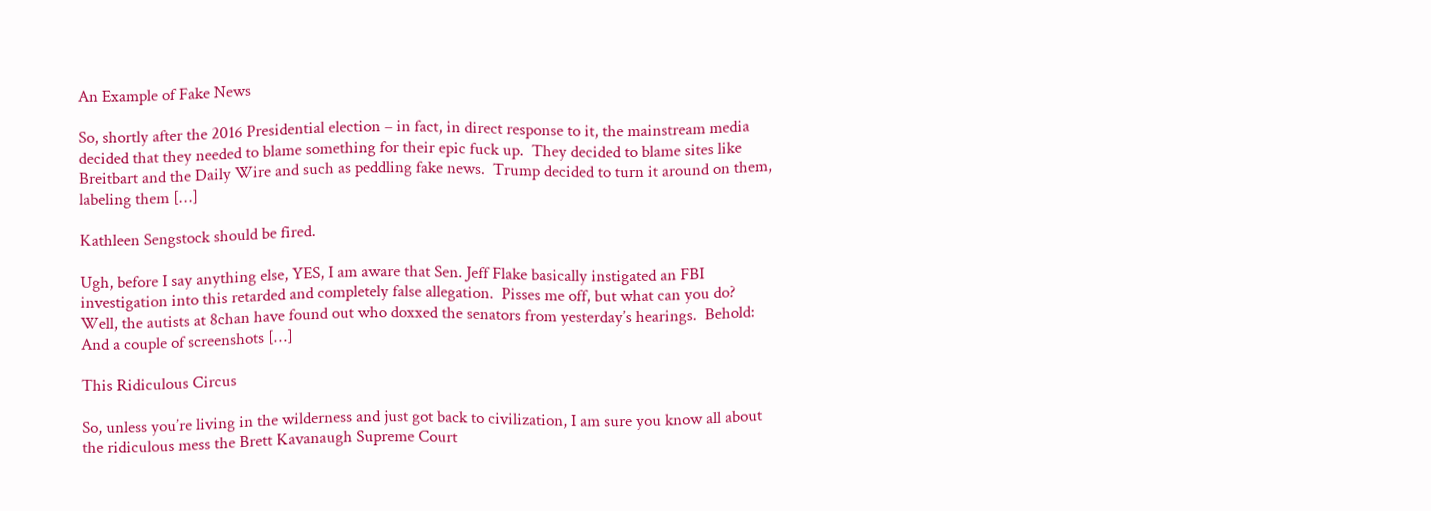An Example of Fake News

So, shortly after the 2016 Presidential election – in fact, in direct response to it, the mainstream media decided that they needed to blame something for their epic fuck up.  They decided to blame sites like Breitbart and the Daily Wire and such as peddling fake news.  Trump decided to turn it around on them, labeling them […]

Kathleen Sengstock should be fired.

Ugh, before I say anything else, YES, I am aware that Sen. Jeff Flake basically instigated an FBI investigation into this retarded and completely false allegation.  Pisses me off, but what can you do? Well, the autists at 8chan have found out who doxxed the senators from yesterday’s hearings.  Behold: And a couple of screenshots […]

This Ridiculous Circus

So, unless you’re living in the wilderness and just got back to civilization, I am sure you know all about the ridiculous mess the Brett Kavanaugh Supreme Court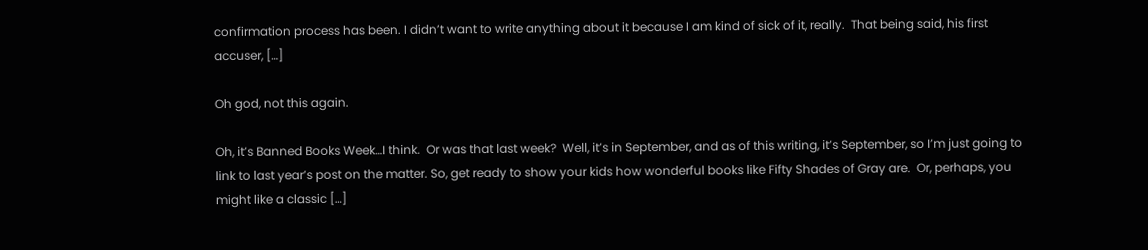confirmation process has been. I didn’t want to write anything about it because I am kind of sick of it, really.  That being said, his first accuser, […]

Oh god, not this again.

Oh, it’s Banned Books Week…I think.  Or was that last week?  Well, it’s in September, and as of this writing, it’s September, so I’m just going to link to last year’s post on the matter. So, get ready to show your kids how wonderful books like Fifty Shades of Gray are.  Or, perhaps, you might like a classic […]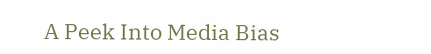A Peek Into Media Bias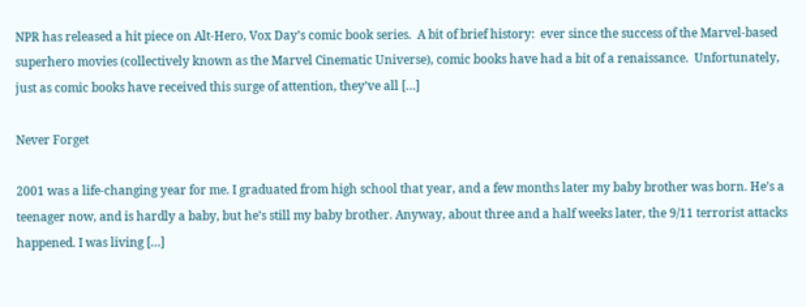NPR has released a hit piece on Alt-Hero, Vox Day’s comic book series.  A bit of brief history:  ever since the success of the Marvel-based superhero movies (collectively known as the Marvel Cinematic Universe), comic books have had a bit of a renaissance.  Unfortunately, just as comic books have received this surge of attention, they’ve all […]

Never Forget

2001 was a life-changing year for me. I graduated from high school that year, and a few months later my baby brother was born. He’s a teenager now, and is hardly a baby, but he’s still my baby brother. Anyway, about three and a half weeks later, the 9/11 terrorist attacks happened. I was living […]